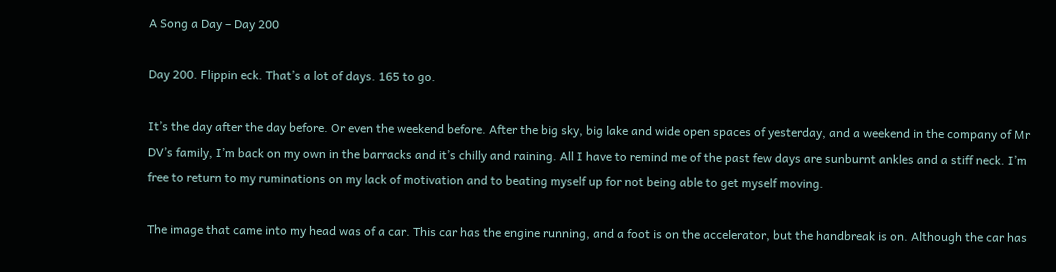A Song a Day – Day 200

Day 200. Flippin eck. That’s a lot of days. 165 to go.

It’s the day after the day before. Or even the weekend before. After the big sky, big lake and wide open spaces of yesterday, and a weekend in the company of Mr DV’s family, I’m back on my own in the barracks and it’s chilly and raining. All I have to remind me of the past few days are sunburnt ankles and a stiff neck. I’m free to return to my ruminations on my lack of motivation and to beating myself up for not being able to get myself moving.

The image that came into my head was of a car. This car has the engine running, and a foot is on the accelerator, but the handbreak is on. Although the car has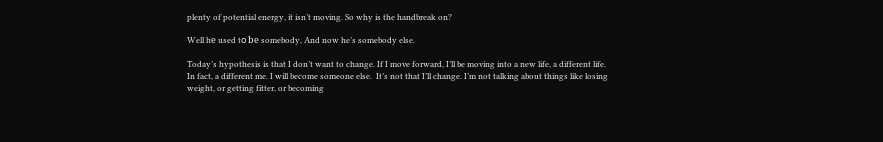plenty of potential energy, it isn’t moving. So why is the handbreak on?

Well hе used tο bе somebody, And now he’s somebody else.

Today’s hypothesis is that I don’t want to change. If I move forward, I’ll be moving into a new life, a different life. In fact, a different me. I will become someone else.  It’s not that I’ll change. I’m not talking about things like losing weight, or getting fitter, or becoming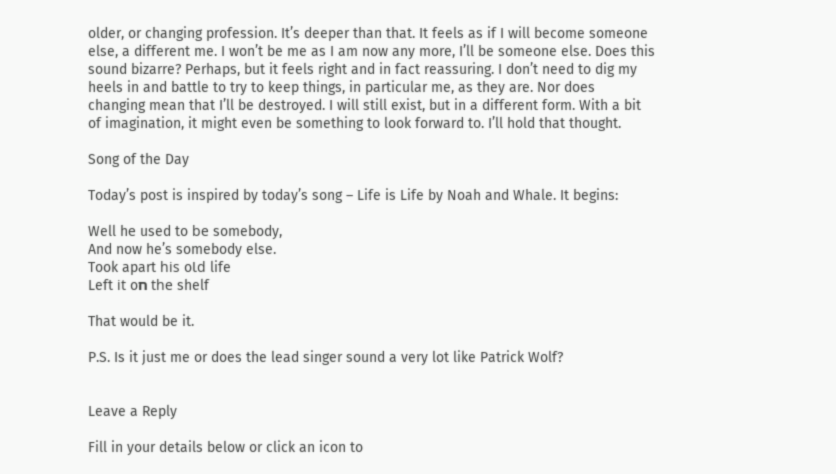older, or changing profession. It’s deeper than that. It feels as if I will become someone else, a different me. I won’t be me as I am now any more, I’ll be someone else. Does this sound bizarre? Perhaps, but it feels right and in fact reassuring. I don’t need to dig my heels in and battle to try to keep things, in particular me, as they are. Nor does changing mean that I’ll be destroyed. I will still exist, but in a different form. With a bit of imagination, it might even be something to look forward to. I’ll hold that thought.

Song of the Day

Today’s post is inspired by today’s song – Life is Life by Noah and Whale. It begins:

Well hе used tο bе somebody,
And now he’s somebody else.
Took apart һіѕ οƖԁ life
Left іt οח tһе shelf

That would be it.

P.S. Is it just me or does the lead singer sound a very lot like Patrick Wolf?


Leave a Reply

Fill in your details below or click an icon to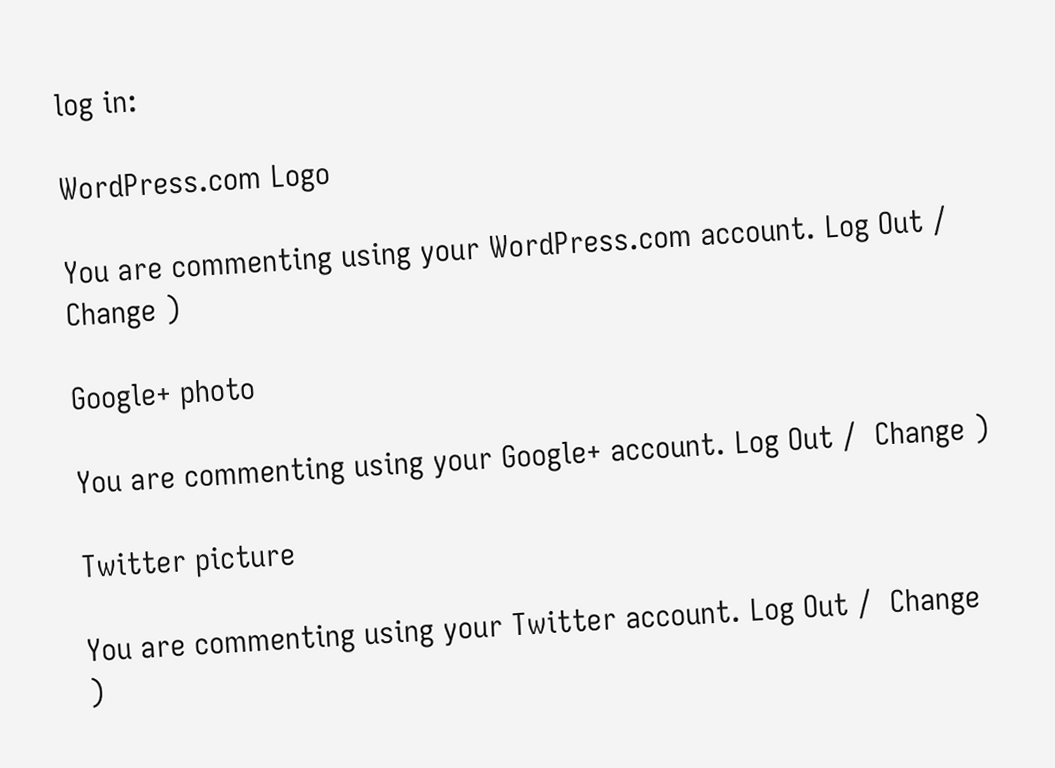log in:

WordPress.com Logo

You are commenting using your WordPress.com account. Log Out /  Change )

Google+ photo

You are commenting using your Google+ account. Log Out /  Change )

Twitter picture

You are commenting using your Twitter account. Log Out /  Change )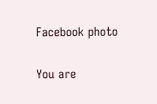Facebook photo

You are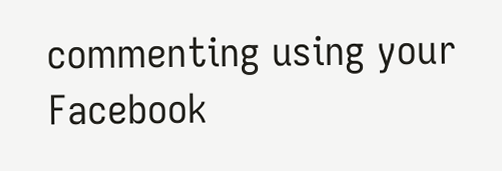commenting using your Facebook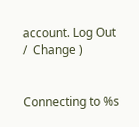account. Log Out /  Change )


Connecting to %s